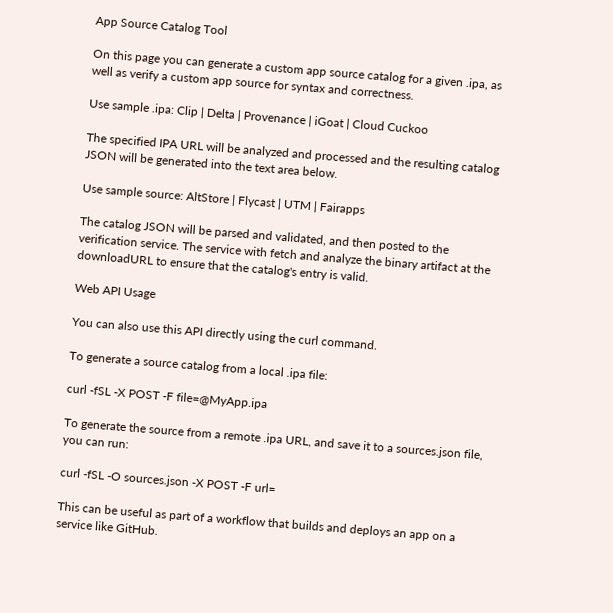App Source Catalog Tool

On this page you can generate a custom app source catalog for a given .ipa, as well as verify a custom app source for syntax and correctness.

Use sample .ipa: Clip | Delta | Provenance | iGoat | Cloud Cuckoo

The specified IPA URL will be analyzed and processed and the resulting catalog JSON will be generated into the text area below.

Use sample source: AltStore | Flycast | UTM | Fairapps

The catalog JSON will be parsed and validated, and then posted to the verification service. The service with fetch and analyze the binary artifact at the downloadURL to ensure that the catalog's entry is valid.

Web API Usage

You can also use this API directly using the curl command.

To generate a source catalog from a local .ipa file:

curl -fSL -X POST -F file=@MyApp.ipa

To generate the source from a remote .ipa URL, and save it to a sources.json file, you can run:

curl -fSL -O sources.json -X POST -F url=

This can be useful as part of a workflow that builds and deploys an app on a service like GitHub.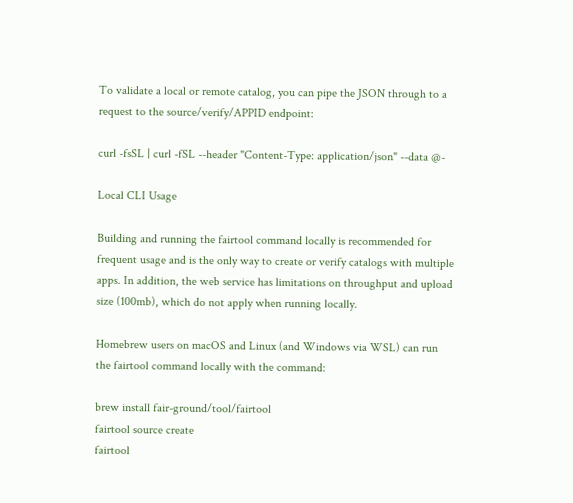To validate a local or remote catalog, you can pipe the JSON through to a request to the source/verify/APPID endpoint:

curl -fsSL | curl -fSL --header "Content-Type: application/json" --data @-

Local CLI Usage

Building and running the fairtool command locally is recommended for frequent usage and is the only way to create or verify catalogs with multiple apps. In addition, the web service has limitations on throughput and upload size (100mb), which do not apply when running locally.

Homebrew users on macOS and Linux (and Windows via WSL) can run the fairtool command locally with the command:

brew install fair-ground/tool/fairtool
fairtool source create
fairtool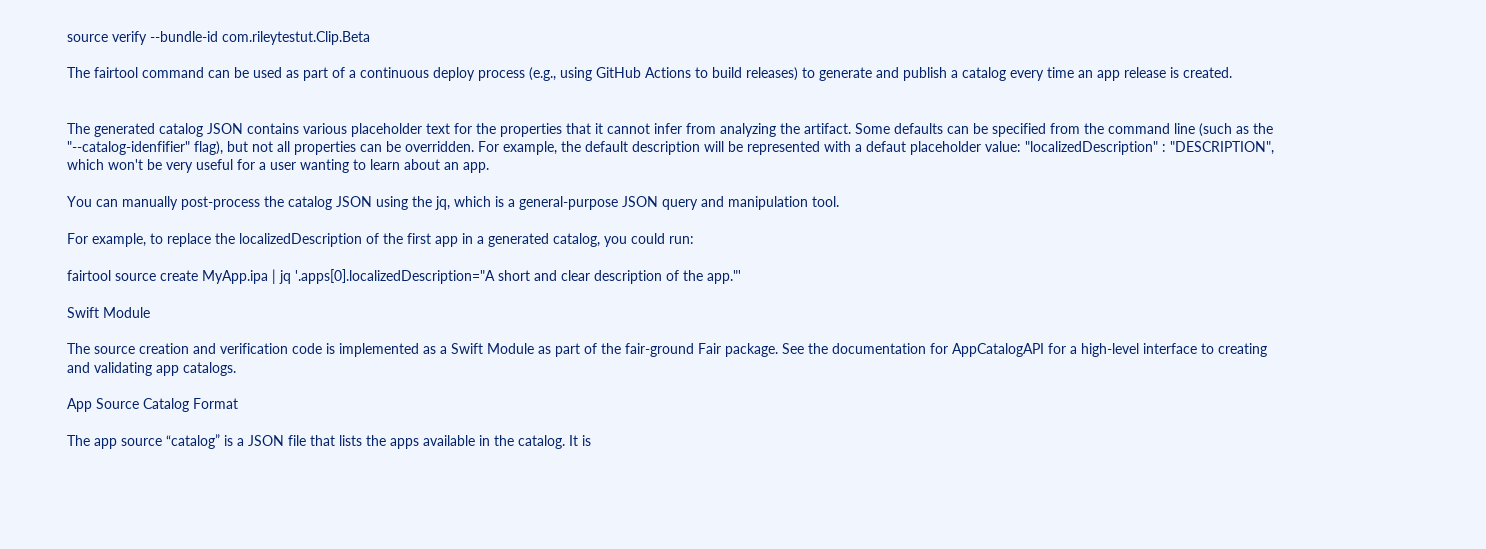source verify --bundle-id com.rileytestut.Clip.Beta

The fairtool command can be used as part of a continuous deploy process (e.g., using GitHub Actions to build releases) to generate and publish a catalog every time an app release is created.


The generated catalog JSON contains various placeholder text for the properties that it cannot infer from analyzing the artifact. Some defaults can be specified from the command line (such as the "--catalog-idenfifier" flag), but not all properties can be overridden. For example, the default description will be represented with a defaut placeholder value: "localizedDescription" : "DESCRIPTION", which won't be very useful for a user wanting to learn about an app.

You can manually post-process the catalog JSON using the jq, which is a general-purpose JSON query and manipulation tool.

For example, to replace the localizedDescription of the first app in a generated catalog, you could run:

fairtool source create MyApp.ipa | jq '.apps[0].localizedDescription="A short and clear description of the app."'

Swift Module

The source creation and verification code is implemented as a Swift Module as part of the fair-ground Fair package. See the documentation for AppCatalogAPI for a high-level interface to creating and validating app catalogs.

App Source Catalog Format

The app source “catalog” is a JSON file that lists the apps available in the catalog. It is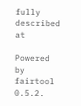fully described at

Powered by fairtool 0.5.2.